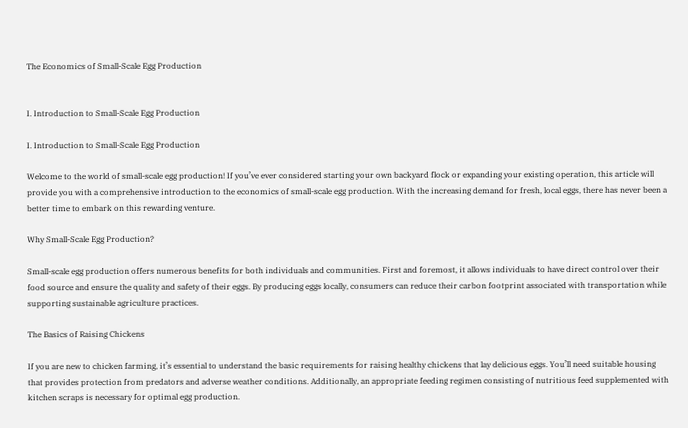The Economics of Small-Scale Egg Production


I. Introduction to Small-Scale Egg Production

I. Introduction to Small-Scale Egg Production

Welcome to the world of small-scale egg production! If you’ve ever considered starting your own backyard flock or expanding your existing operation, this article will provide you with a comprehensive introduction to the economics of small-scale egg production. With the increasing demand for fresh, local eggs, there has never been a better time to embark on this rewarding venture.

Why Small-Scale Egg Production?

Small-scale egg production offers numerous benefits for both individuals and communities. First and foremost, it allows individuals to have direct control over their food source and ensure the quality and safety of their eggs. By producing eggs locally, consumers can reduce their carbon footprint associated with transportation while supporting sustainable agriculture practices.

The Basics of Raising Chickens

If you are new to chicken farming, it’s essential to understand the basic requirements for raising healthy chickens that lay delicious eggs. You’ll need suitable housing that provides protection from predators and adverse weather conditions. Additionally, an appropriate feeding regimen consisting of nutritious feed supplemented with kitchen scraps is necessary for optimal egg production.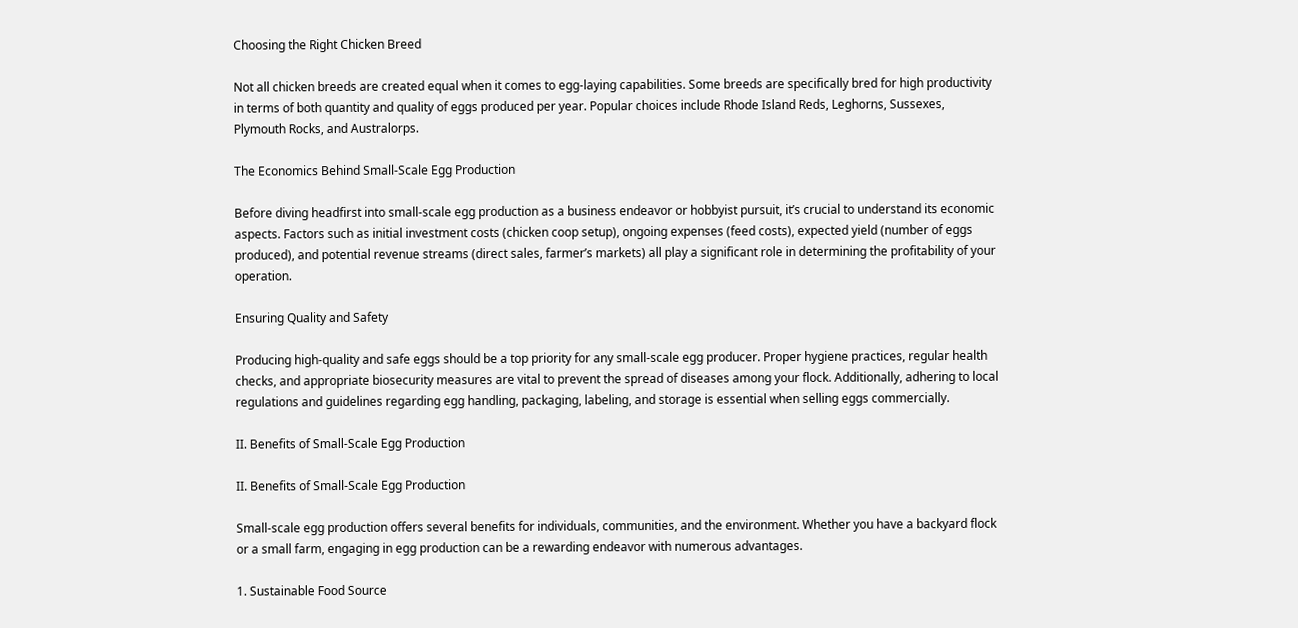Choosing the Right Chicken Breed

Not all chicken breeds are created equal when it comes to egg-laying capabilities. Some breeds are specifically bred for high productivity in terms of both quantity and quality of eggs produced per year. Popular choices include Rhode Island Reds, Leghorns, Sussexes, Plymouth Rocks, and Australorps.

The Economics Behind Small-Scale Egg Production

Before diving headfirst into small-scale egg production as a business endeavor or hobbyist pursuit, it’s crucial to understand its economic aspects. Factors such as initial investment costs (chicken coop setup), ongoing expenses (feed costs), expected yield (number of eggs produced), and potential revenue streams (direct sales, farmer’s markets) all play a significant role in determining the profitability of your operation.

Ensuring Quality and Safety

Producing high-quality and safe eggs should be a top priority for any small-scale egg producer. Proper hygiene practices, regular health checks, and appropriate biosecurity measures are vital to prevent the spread of diseases among your flock. Additionally, adhering to local regulations and guidelines regarding egg handling, packaging, labeling, and storage is essential when selling eggs commercially.

II. Benefits of Small-Scale Egg Production

II. Benefits of Small-Scale Egg Production

Small-scale egg production offers several benefits for individuals, communities, and the environment. Whether you have a backyard flock or a small farm, engaging in egg production can be a rewarding endeavor with numerous advantages.

1. Sustainable Food Source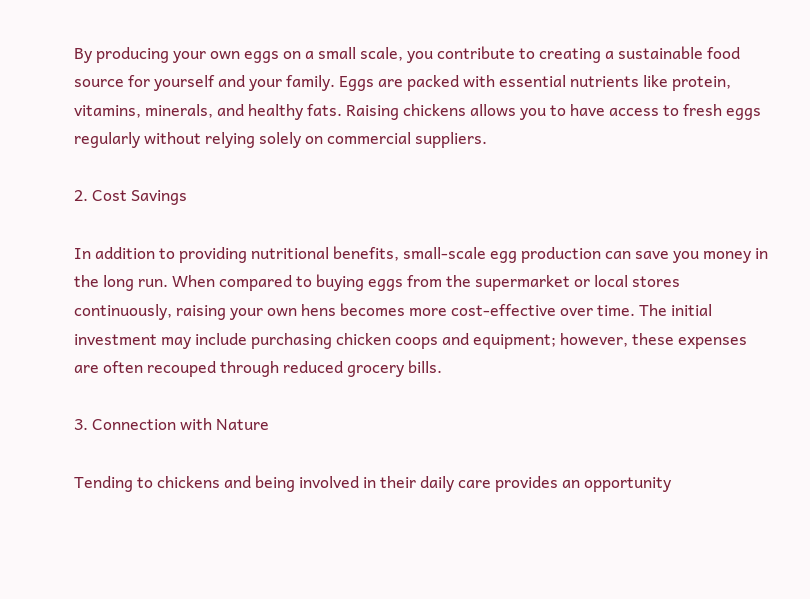By producing your own eggs on a small scale, you contribute to creating a sustainable food source for yourself and your family. Eggs are packed with essential nutrients like protein, vitamins, minerals, and healthy fats. Raising chickens allows you to have access to fresh eggs regularly without relying solely on commercial suppliers.

2. Cost Savings

In addition to providing nutritional benefits, small-scale egg production can save you money in the long run. When compared to buying eggs from the supermarket or local stores continuously, raising your own hens becomes more cost-effective over time. The initial investment may include purchasing chicken coops and equipment; however, these expenses are often recouped through reduced grocery bills.

3. Connection with Nature

Tending to chickens and being involved in their daily care provides an opportunity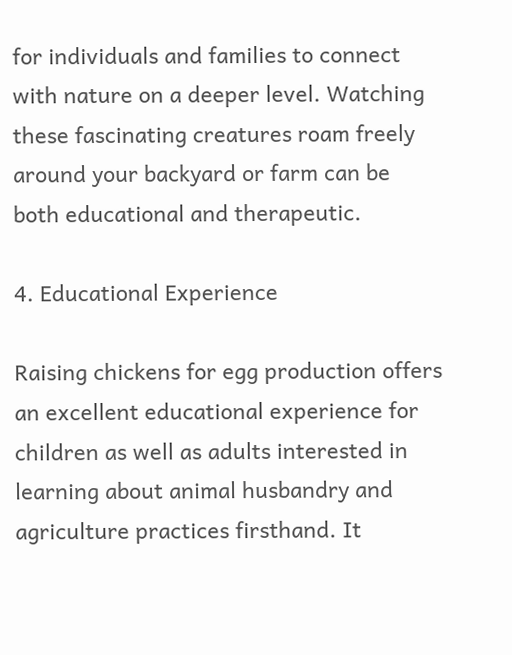for individuals and families to connect with nature on a deeper level. Watching these fascinating creatures roam freely around your backyard or farm can be both educational and therapeutic.

4. Educational Experience

Raising chickens for egg production offers an excellent educational experience for children as well as adults interested in learning about animal husbandry and agriculture practices firsthand. It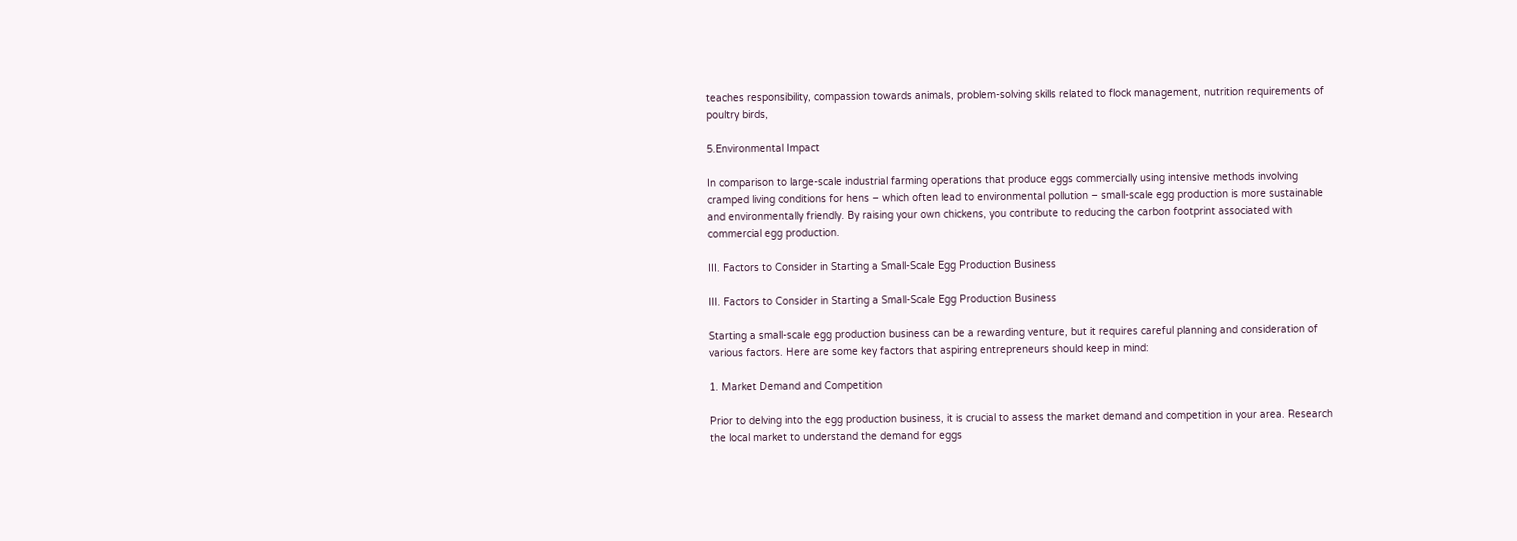teaches responsibility, compassion towards animals, problem-solving skills related to flock management, nutrition requirements of poultry birds,

5.Environmental Impact

In comparison to large-scale industrial farming operations that produce eggs commercially using intensive methods involving cramped living conditions for hens – which often lead to environmental pollution – small-scale egg production is more sustainable and environmentally friendly. By raising your own chickens, you contribute to reducing the carbon footprint associated with commercial egg production.

III. Factors to Consider in Starting a Small-Scale Egg Production Business

III. Factors to Consider in Starting a Small-Scale Egg Production Business

Starting a small-scale egg production business can be a rewarding venture, but it requires careful planning and consideration of various factors. Here are some key factors that aspiring entrepreneurs should keep in mind:

1. Market Demand and Competition

Prior to delving into the egg production business, it is crucial to assess the market demand and competition in your area. Research the local market to understand the demand for eggs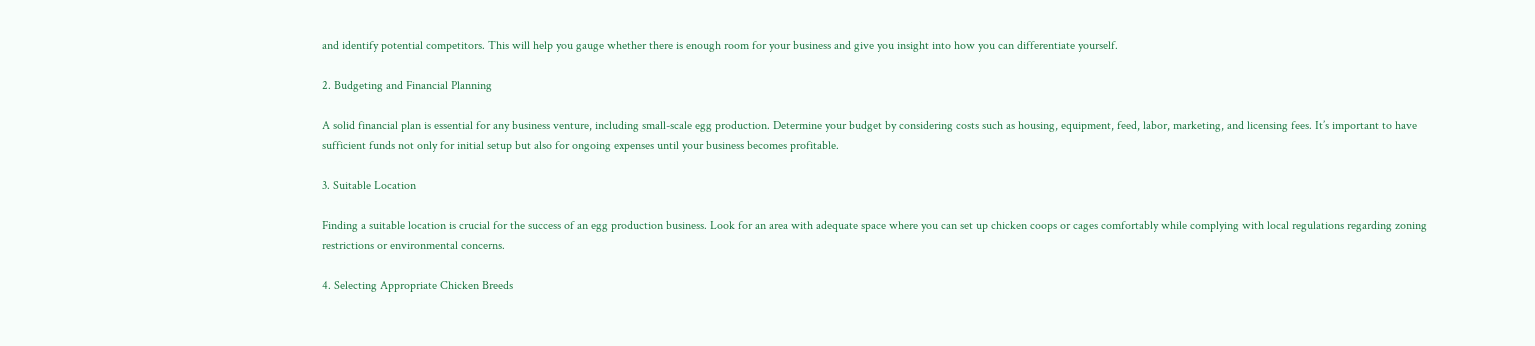and identify potential competitors. This will help you gauge whether there is enough room for your business and give you insight into how you can differentiate yourself.

2. Budgeting and Financial Planning

A solid financial plan is essential for any business venture, including small-scale egg production. Determine your budget by considering costs such as housing, equipment, feed, labor, marketing, and licensing fees. It’s important to have sufficient funds not only for initial setup but also for ongoing expenses until your business becomes profitable.

3. Suitable Location

Finding a suitable location is crucial for the success of an egg production business. Look for an area with adequate space where you can set up chicken coops or cages comfortably while complying with local regulations regarding zoning restrictions or environmental concerns.

4. Selecting Appropriate Chicken Breeds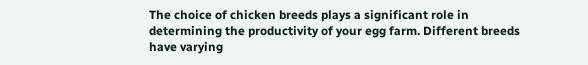The choice of chicken breeds plays a significant role in determining the productivity of your egg farm. Different breeds have varying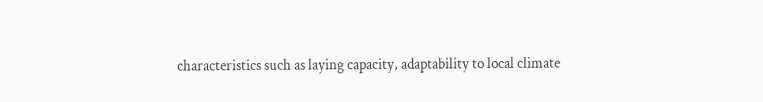characteristics such as laying capacity, adaptability to local climate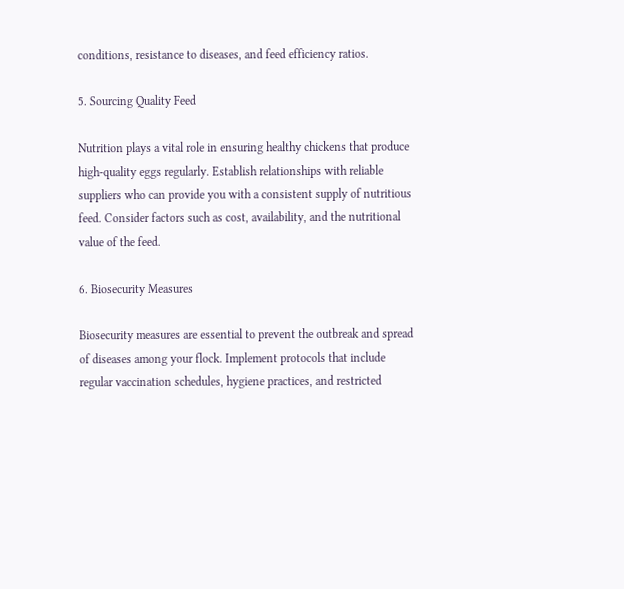conditions, resistance to diseases, and feed efficiency ratios.

5. Sourcing Quality Feed

Nutrition plays a vital role in ensuring healthy chickens that produce high-quality eggs regularly. Establish relationships with reliable suppliers who can provide you with a consistent supply of nutritious feed. Consider factors such as cost, availability, and the nutritional value of the feed.

6. Biosecurity Measures

Biosecurity measures are essential to prevent the outbreak and spread of diseases among your flock. Implement protocols that include regular vaccination schedules, hygiene practices, and restricted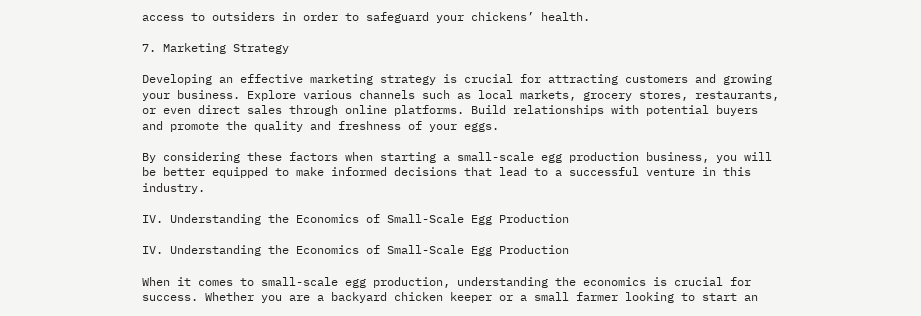access to outsiders in order to safeguard your chickens’ health.

7. Marketing Strategy

Developing an effective marketing strategy is crucial for attracting customers and growing your business. Explore various channels such as local markets, grocery stores, restaurants, or even direct sales through online platforms. Build relationships with potential buyers and promote the quality and freshness of your eggs.

By considering these factors when starting a small-scale egg production business, you will be better equipped to make informed decisions that lead to a successful venture in this industry.

IV. Understanding the Economics of Small-Scale Egg Production

IV. Understanding the Economics of Small-Scale Egg Production

When it comes to small-scale egg production, understanding the economics is crucial for success. Whether you are a backyard chicken keeper or a small farmer looking to start an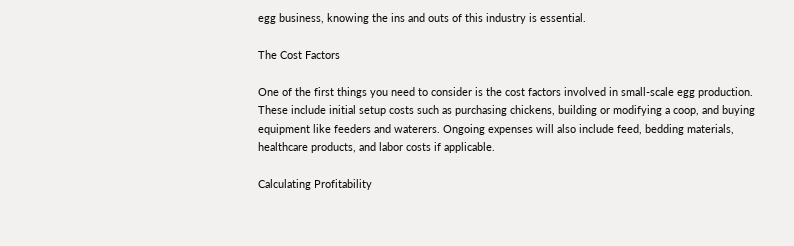egg business, knowing the ins and outs of this industry is essential.

The Cost Factors

One of the first things you need to consider is the cost factors involved in small-scale egg production. These include initial setup costs such as purchasing chickens, building or modifying a coop, and buying equipment like feeders and waterers. Ongoing expenses will also include feed, bedding materials, healthcare products, and labor costs if applicable.

Calculating Profitability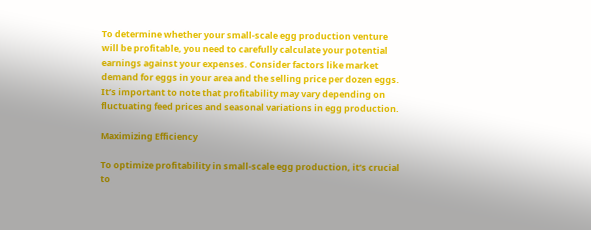To determine whether your small-scale egg production venture will be profitable, you need to carefully calculate your potential earnings against your expenses. Consider factors like market demand for eggs in your area and the selling price per dozen eggs. It’s important to note that profitability may vary depending on fluctuating feed prices and seasonal variations in egg production.

Maximizing Efficiency

To optimize profitability in small-scale egg production, it’s crucial to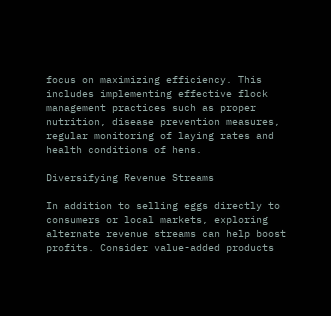focus on maximizing efficiency. This includes implementing effective flock management practices such as proper nutrition, disease prevention measures, regular monitoring of laying rates and health conditions of hens.

Diversifying Revenue Streams

In addition to selling eggs directly to consumers or local markets, exploring alternate revenue streams can help boost profits. Consider value-added products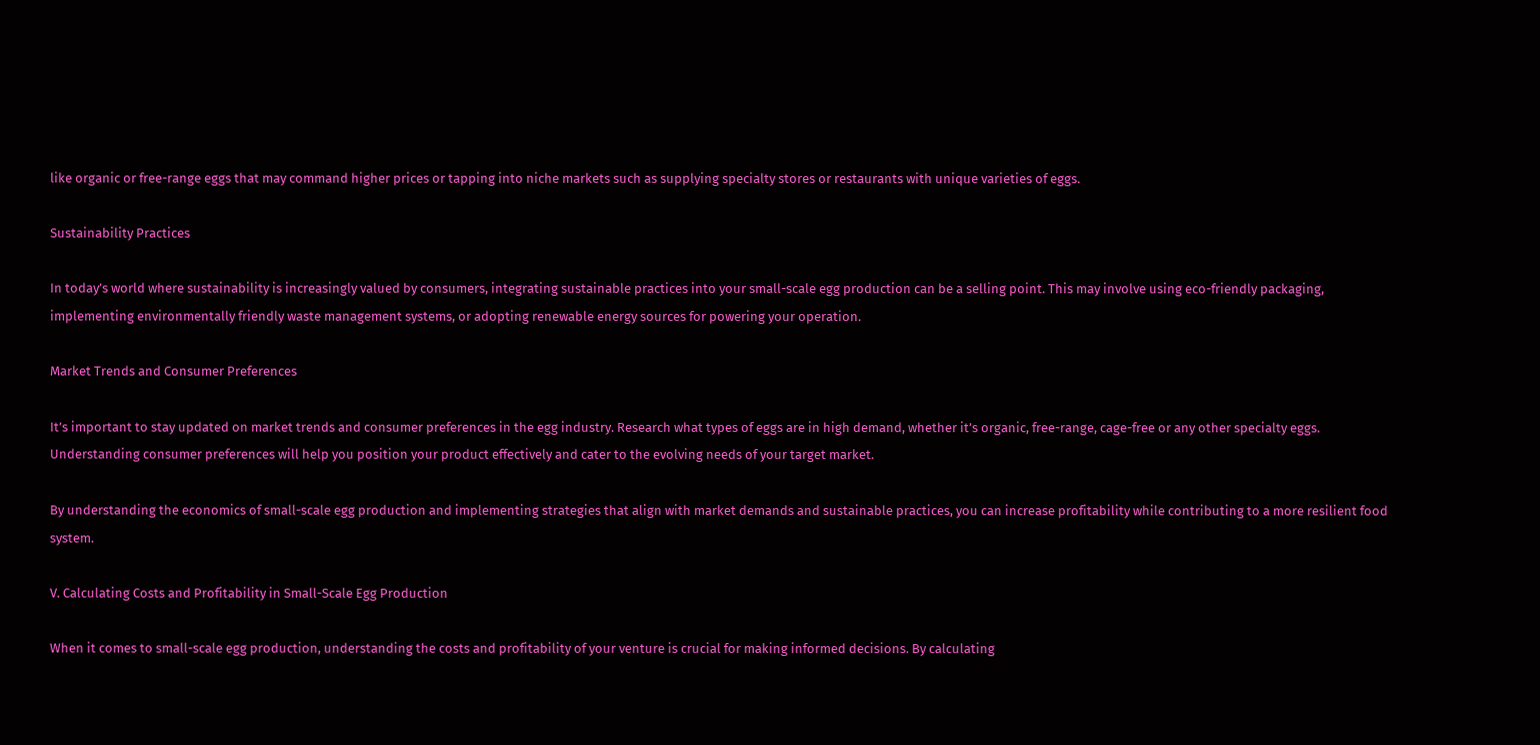like organic or free-range eggs that may command higher prices or tapping into niche markets such as supplying specialty stores or restaurants with unique varieties of eggs.

Sustainability Practices

In today’s world where sustainability is increasingly valued by consumers, integrating sustainable practices into your small-scale egg production can be a selling point. This may involve using eco-friendly packaging, implementing environmentally friendly waste management systems, or adopting renewable energy sources for powering your operation.

Market Trends and Consumer Preferences

It’s important to stay updated on market trends and consumer preferences in the egg industry. Research what types of eggs are in high demand, whether it’s organic, free-range, cage-free or any other specialty eggs. Understanding consumer preferences will help you position your product effectively and cater to the evolving needs of your target market.

By understanding the economics of small-scale egg production and implementing strategies that align with market demands and sustainable practices, you can increase profitability while contributing to a more resilient food system.

V. Calculating Costs and Profitability in Small-Scale Egg Production

When it comes to small-scale egg production, understanding the costs and profitability of your venture is crucial for making informed decisions. By calculating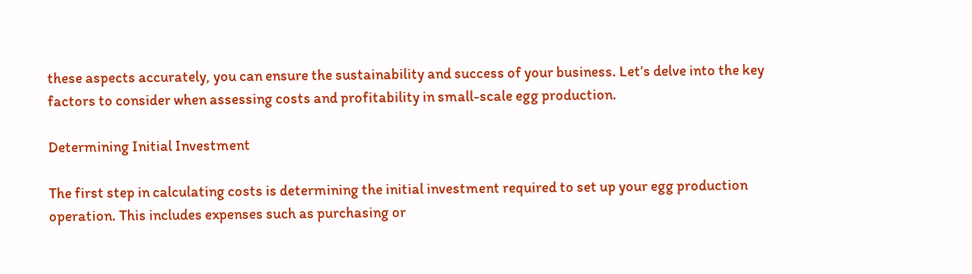these aspects accurately, you can ensure the sustainability and success of your business. Let’s delve into the key factors to consider when assessing costs and profitability in small-scale egg production.

Determining Initial Investment

The first step in calculating costs is determining the initial investment required to set up your egg production operation. This includes expenses such as purchasing or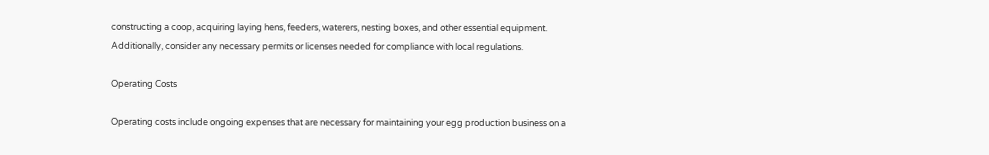constructing a coop, acquiring laying hens, feeders, waterers, nesting boxes, and other essential equipment. Additionally, consider any necessary permits or licenses needed for compliance with local regulations.

Operating Costs

Operating costs include ongoing expenses that are necessary for maintaining your egg production business on a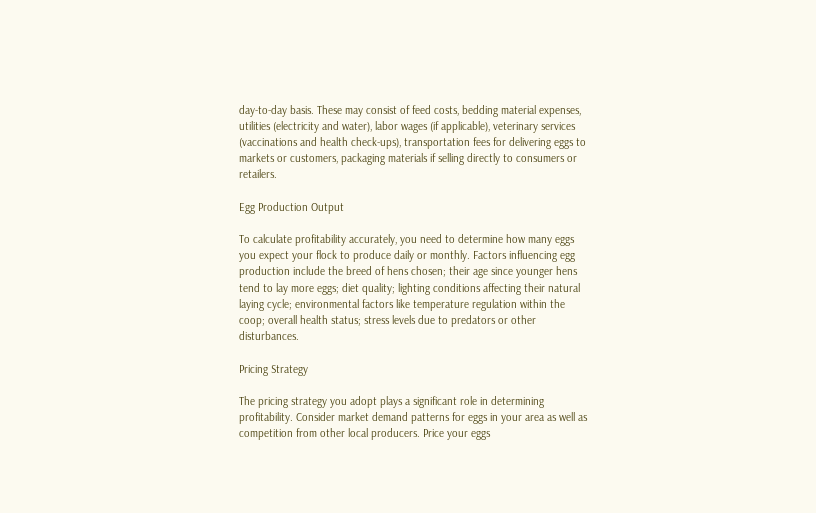day-to-day basis. These may consist of feed costs, bedding material expenses, utilities (electricity and water), labor wages (if applicable), veterinary services (vaccinations and health check-ups), transportation fees for delivering eggs to markets or customers, packaging materials if selling directly to consumers or retailers.

Egg Production Output

To calculate profitability accurately, you need to determine how many eggs you expect your flock to produce daily or monthly. Factors influencing egg production include the breed of hens chosen; their age since younger hens tend to lay more eggs; diet quality; lighting conditions affecting their natural laying cycle; environmental factors like temperature regulation within the coop; overall health status; stress levels due to predators or other disturbances.

Pricing Strategy

The pricing strategy you adopt plays a significant role in determining profitability. Consider market demand patterns for eggs in your area as well as competition from other local producers. Price your eggs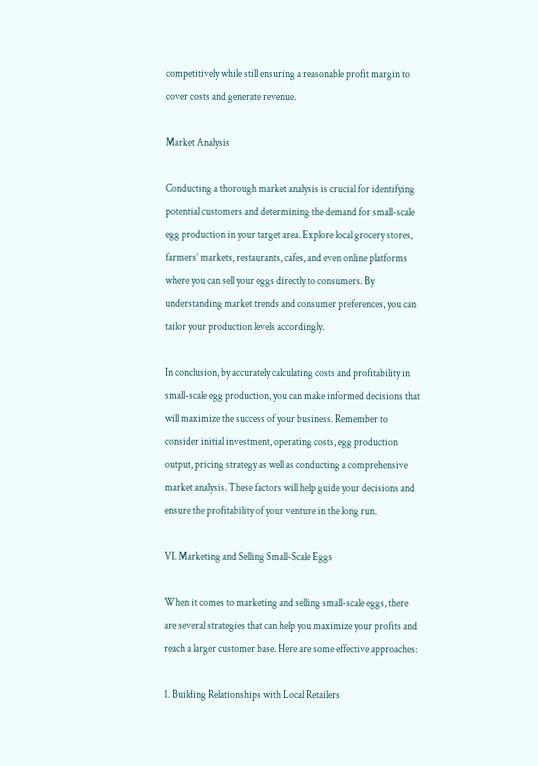competitively while still ensuring a reasonable profit margin to cover costs and generate revenue.

Market Analysis

Conducting a thorough market analysis is crucial for identifying potential customers and determining the demand for small-scale egg production in your target area. Explore local grocery stores, farmers’ markets, restaurants, cafes, and even online platforms where you can sell your eggs directly to consumers. By understanding market trends and consumer preferences, you can tailor your production levels accordingly.

In conclusion, by accurately calculating costs and profitability in small-scale egg production, you can make informed decisions that will maximize the success of your business. Remember to consider initial investment, operating costs, egg production output, pricing strategy as well as conducting a comprehensive market analysis. These factors will help guide your decisions and ensure the profitability of your venture in the long run.

VI. Marketing and Selling Small-Scale Eggs

When it comes to marketing and selling small-scale eggs, there are several strategies that can help you maximize your profits and reach a larger customer base. Here are some effective approaches:

1. Building Relationships with Local Retailers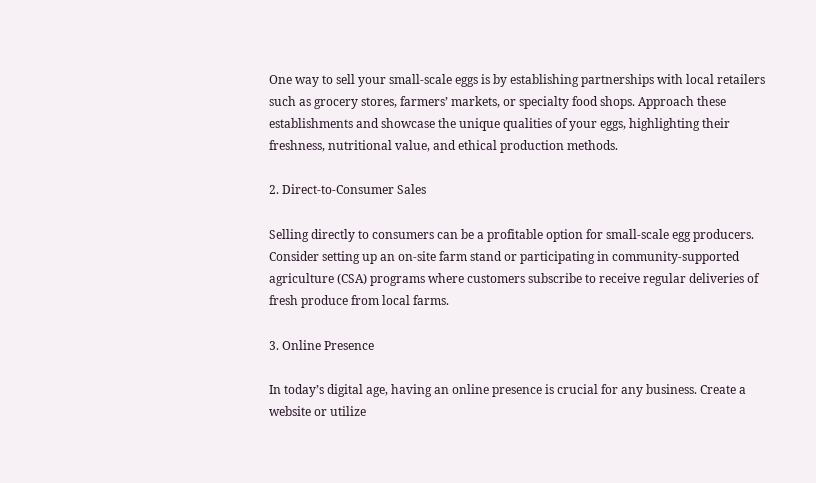One way to sell your small-scale eggs is by establishing partnerships with local retailers such as grocery stores, farmers’ markets, or specialty food shops. Approach these establishments and showcase the unique qualities of your eggs, highlighting their freshness, nutritional value, and ethical production methods.

2. Direct-to-Consumer Sales

Selling directly to consumers can be a profitable option for small-scale egg producers. Consider setting up an on-site farm stand or participating in community-supported agriculture (CSA) programs where customers subscribe to receive regular deliveries of fresh produce from local farms.

3. Online Presence

In today’s digital age, having an online presence is crucial for any business. Create a website or utilize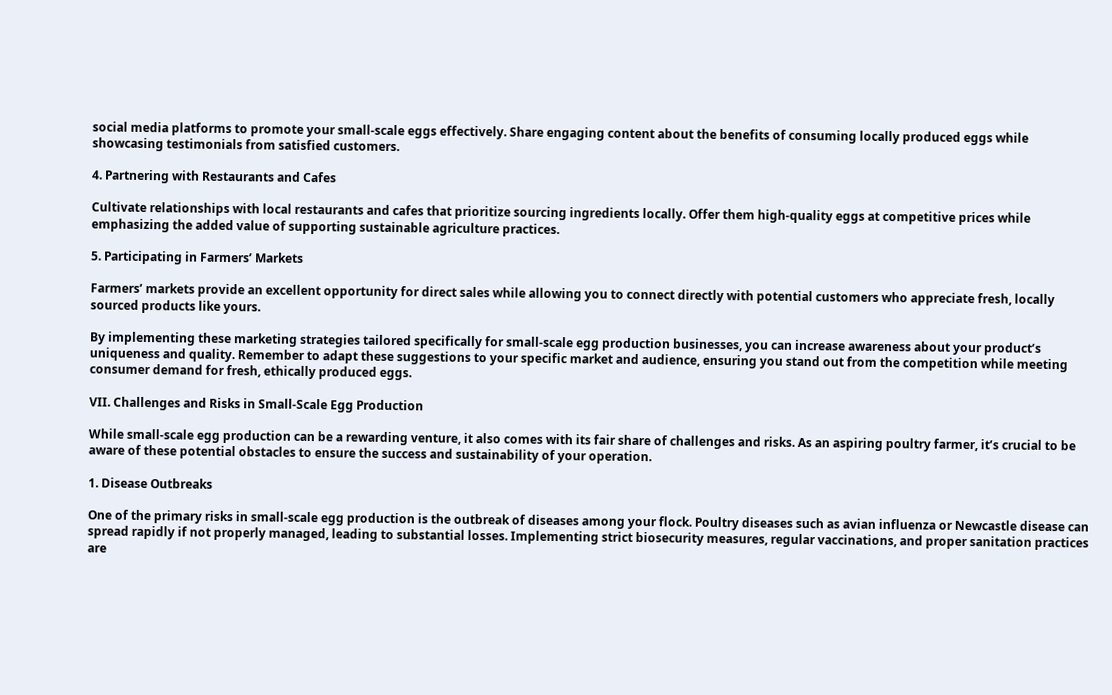social media platforms to promote your small-scale eggs effectively. Share engaging content about the benefits of consuming locally produced eggs while showcasing testimonials from satisfied customers.

4. Partnering with Restaurants and Cafes

Cultivate relationships with local restaurants and cafes that prioritize sourcing ingredients locally. Offer them high-quality eggs at competitive prices while emphasizing the added value of supporting sustainable agriculture practices.

5. Participating in Farmers’ Markets

Farmers’ markets provide an excellent opportunity for direct sales while allowing you to connect directly with potential customers who appreciate fresh, locally sourced products like yours.

By implementing these marketing strategies tailored specifically for small-scale egg production businesses, you can increase awareness about your product’s uniqueness and quality. Remember to adapt these suggestions to your specific market and audience, ensuring you stand out from the competition while meeting consumer demand for fresh, ethically produced eggs.

VII. Challenges and Risks in Small-Scale Egg Production

While small-scale egg production can be a rewarding venture, it also comes with its fair share of challenges and risks. As an aspiring poultry farmer, it’s crucial to be aware of these potential obstacles to ensure the success and sustainability of your operation.

1. Disease Outbreaks

One of the primary risks in small-scale egg production is the outbreak of diseases among your flock. Poultry diseases such as avian influenza or Newcastle disease can spread rapidly if not properly managed, leading to substantial losses. Implementing strict biosecurity measures, regular vaccinations, and proper sanitation practices are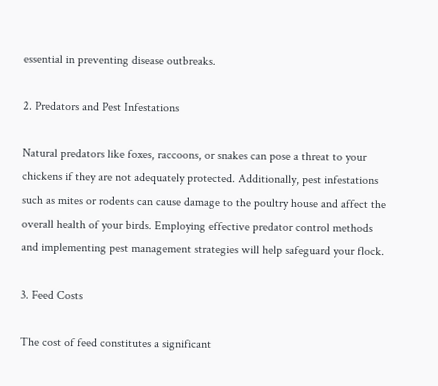essential in preventing disease outbreaks.

2. Predators and Pest Infestations

Natural predators like foxes, raccoons, or snakes can pose a threat to your chickens if they are not adequately protected. Additionally, pest infestations such as mites or rodents can cause damage to the poultry house and affect the overall health of your birds. Employing effective predator control methods and implementing pest management strategies will help safeguard your flock.

3. Feed Costs

The cost of feed constitutes a significant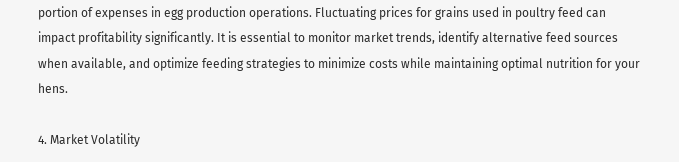portion of expenses in egg production operations. Fluctuating prices for grains used in poultry feed can impact profitability significantly. It is essential to monitor market trends, identify alternative feed sources when available, and optimize feeding strategies to minimize costs while maintaining optimal nutrition for your hens.

4. Market Volatility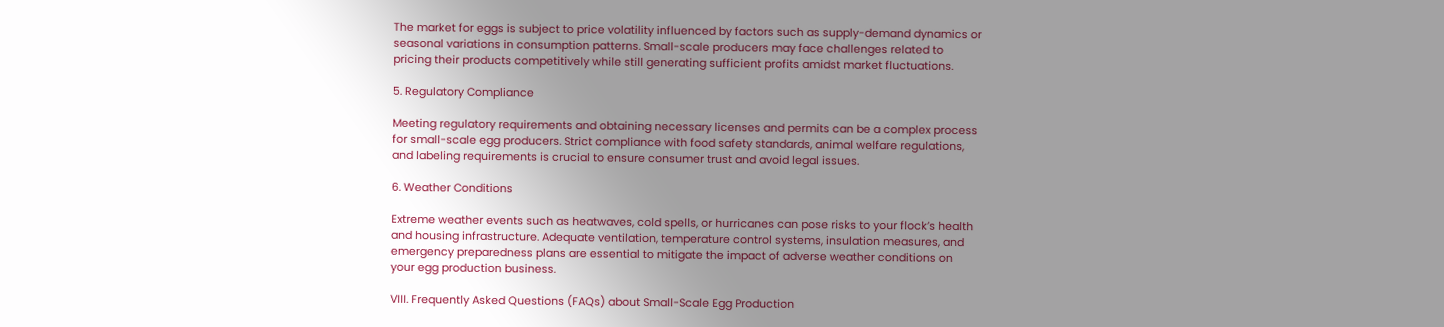The market for eggs is subject to price volatility influenced by factors such as supply-demand dynamics or seasonal variations in consumption patterns. Small-scale producers may face challenges related to pricing their products competitively while still generating sufficient profits amidst market fluctuations.

5. Regulatory Compliance

Meeting regulatory requirements and obtaining necessary licenses and permits can be a complex process for small-scale egg producers. Strict compliance with food safety standards, animal welfare regulations, and labeling requirements is crucial to ensure consumer trust and avoid legal issues.

6. Weather Conditions

Extreme weather events such as heatwaves, cold spells, or hurricanes can pose risks to your flock’s health and housing infrastructure. Adequate ventilation, temperature control systems, insulation measures, and emergency preparedness plans are essential to mitigate the impact of adverse weather conditions on your egg production business.

VIII. Frequently Asked Questions (FAQs) about Small-Scale Egg Production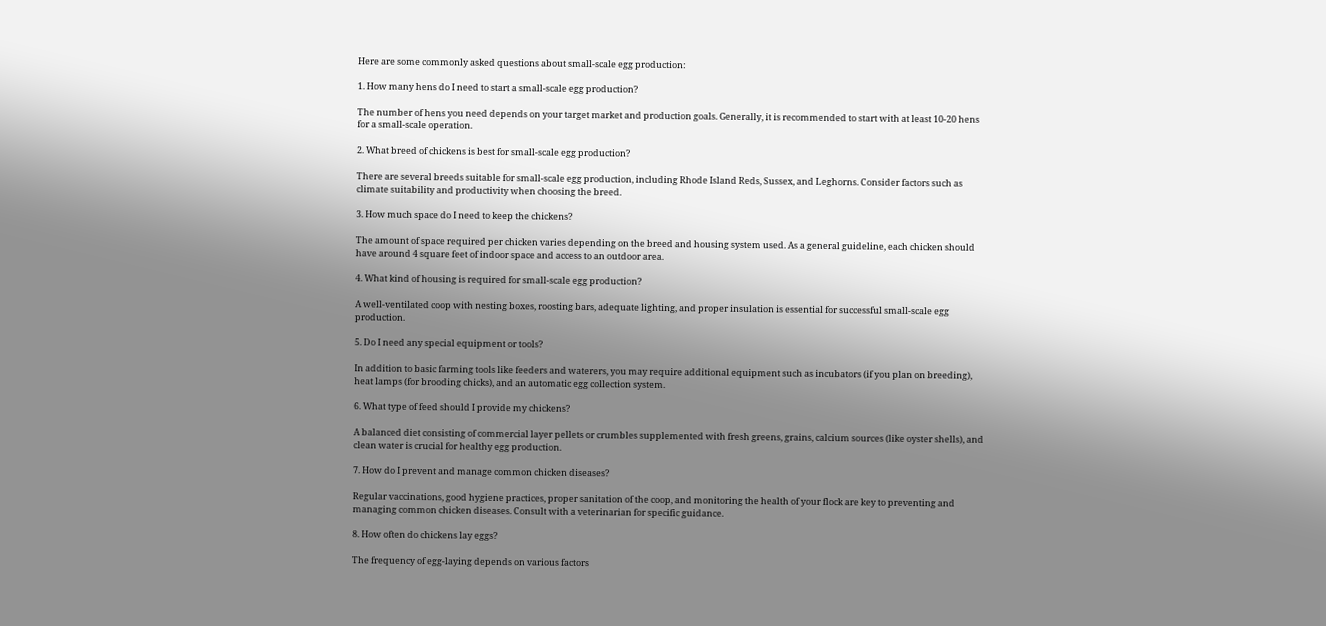Here are some commonly asked questions about small-scale egg production:

1. How many hens do I need to start a small-scale egg production?

The number of hens you need depends on your target market and production goals. Generally, it is recommended to start with at least 10-20 hens for a small-scale operation.

2. What breed of chickens is best for small-scale egg production?

There are several breeds suitable for small-scale egg production, including Rhode Island Reds, Sussex, and Leghorns. Consider factors such as climate suitability and productivity when choosing the breed.

3. How much space do I need to keep the chickens?

The amount of space required per chicken varies depending on the breed and housing system used. As a general guideline, each chicken should have around 4 square feet of indoor space and access to an outdoor area.

4. What kind of housing is required for small-scale egg production?

A well-ventilated coop with nesting boxes, roosting bars, adequate lighting, and proper insulation is essential for successful small-scale egg production.

5. Do I need any special equipment or tools?

In addition to basic farming tools like feeders and waterers, you may require additional equipment such as incubators (if you plan on breeding), heat lamps (for brooding chicks), and an automatic egg collection system.

6. What type of feed should I provide my chickens?

A balanced diet consisting of commercial layer pellets or crumbles supplemented with fresh greens, grains, calcium sources (like oyster shells), and clean water is crucial for healthy egg production.

7. How do I prevent and manage common chicken diseases?

Regular vaccinations, good hygiene practices, proper sanitation of the coop, and monitoring the health of your flock are key to preventing and managing common chicken diseases. Consult with a veterinarian for specific guidance.

8. How often do chickens lay eggs?

The frequency of egg-laying depends on various factors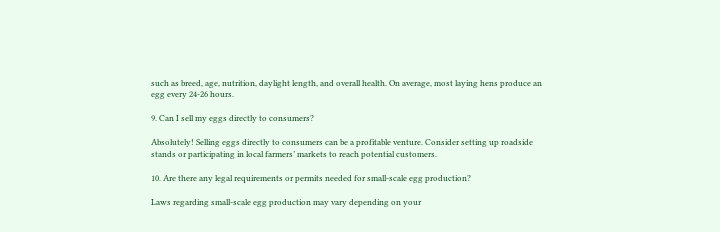such as breed, age, nutrition, daylight length, and overall health. On average, most laying hens produce an egg every 24-26 hours.

9. Can I sell my eggs directly to consumers?

Absolutely! Selling eggs directly to consumers can be a profitable venture. Consider setting up roadside stands or participating in local farmers’ markets to reach potential customers.

10. Are there any legal requirements or permits needed for small-scale egg production?

Laws regarding small-scale egg production may vary depending on your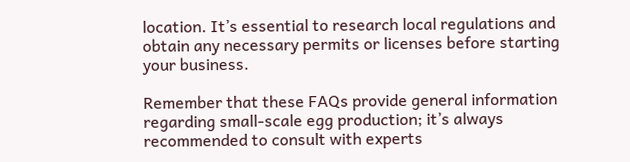location. It’s essential to research local regulations and obtain any necessary permits or licenses before starting your business.

Remember that these FAQs provide general information regarding small-scale egg production; it’s always recommended to consult with experts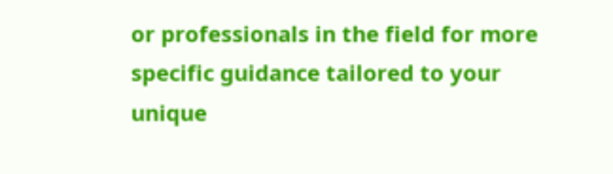or professionals in the field for more specific guidance tailored to your unique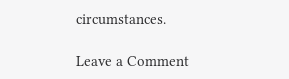circumstances.

Leave a Comment